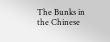The Bunks in the Chinese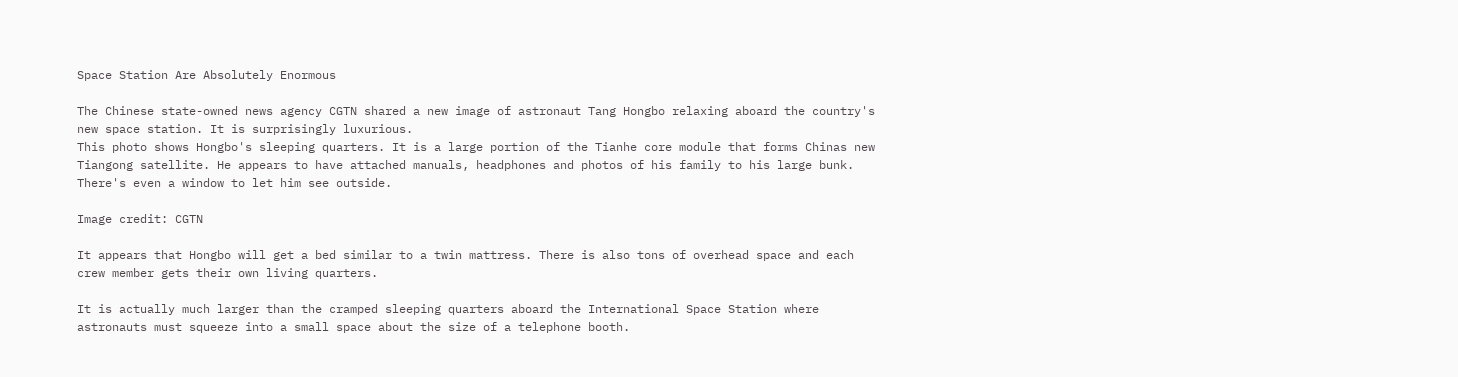Space Station Are Absolutely Enormous

The Chinese state-owned news agency CGTN shared a new image of astronaut Tang Hongbo relaxing aboard the country's new space station. It is surprisingly luxurious.
This photo shows Hongbo's sleeping quarters. It is a large portion of the Tianhe core module that forms Chinas new Tiangong satellite. He appears to have attached manuals, headphones and photos of his family to his large bunk. There's even a window to let him see outside.

Image credit: CGTN

It appears that Hongbo will get a bed similar to a twin mattress. There is also tons of overhead space and each crew member gets their own living quarters.

It is actually much larger than the cramped sleeping quarters aboard the International Space Station where astronauts must squeeze into a small space about the size of a telephone booth.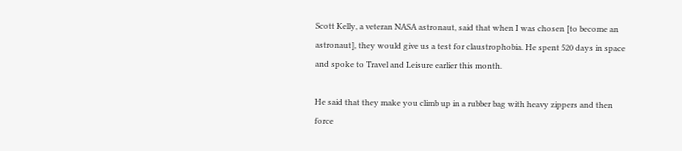Scott Kelly, a veteran NASA astronaut, said that when I was chosen [to become an astronaut], they would give us a test for claustrophobia. He spent 520 days in space and spoke to Travel and Leisure earlier this month.

He said that they make you climb up in a rubber bag with heavy zippers and then force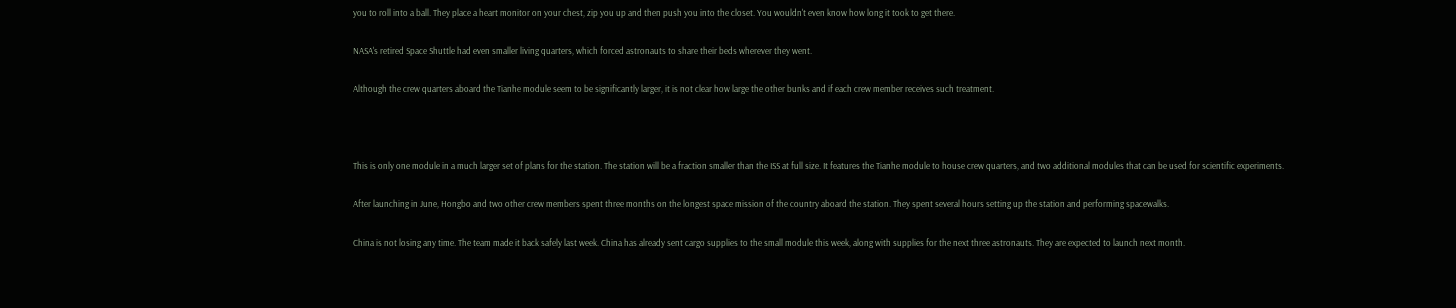you to roll into a ball. They place a heart monitor on your chest, zip you up and then push you into the closet. You wouldn't even know how long it took to get there.

NASA's retired Space Shuttle had even smaller living quarters, which forced astronauts to share their beds wherever they went.

Although the crew quarters aboard the Tianhe module seem to be significantly larger, it is not clear how large the other bunks and if each crew member receives such treatment.



This is only one module in a much larger set of plans for the station. The station will be a fraction smaller than the ISS at full size. It features the Tianhe module to house crew quarters, and two additional modules that can be used for scientific experiments.

After launching in June, Hongbo and two other crew members spent three months on the longest space mission of the country aboard the station. They spent several hours setting up the station and performing spacewalks.

China is not losing any time. The team made it back safely last week. China has already sent cargo supplies to the small module this week, along with supplies for the next three astronauts. They are expected to launch next month.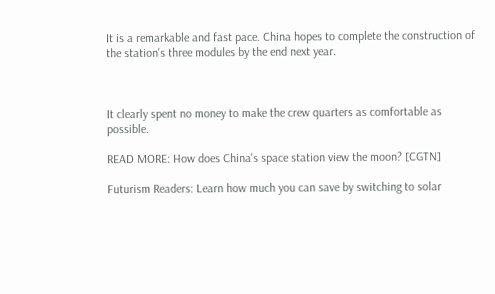It is a remarkable and fast pace. China hopes to complete the construction of the station's three modules by the end next year.



It clearly spent no money to make the crew quarters as comfortable as possible.

READ MORE: How does China's space station view the moon? [CGTN]

Futurism Readers: Learn how much you can save by switching to solar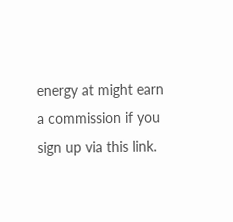energy at might earn a commission if you sign up via this link.